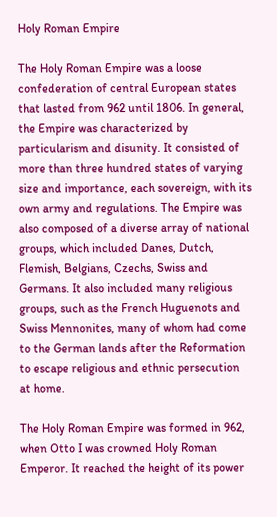Holy Roman Empire

The Holy Roman Empire was a loose confederation of central European states that lasted from 962 until 1806. In general, the Empire was characterized by particularism and disunity. It consisted of more than three hundred states of varying size and importance, each sovereign, with its own army and regulations. The Empire was also composed of a diverse array of national groups, which included Danes, Dutch, Flemish, Belgians, Czechs, Swiss and Germans. It also included many religious groups, such as the French Huguenots and Swiss Mennonites, many of whom had come to the German lands after the Reformation to escape religious and ethnic persecution at home.

The Holy Roman Empire was formed in 962, when Otto I was crowned Holy Roman Emperor. It reached the height of its power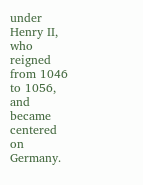under Henry II, who reigned from 1046 to 1056, and became centered on Germany.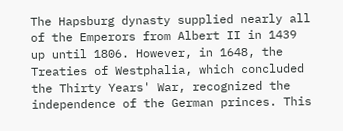The Hapsburg dynasty supplied nearly all of the Emperors from Albert II in 1439 up until 1806. However, in 1648, the Treaties of Westphalia, which concluded the Thirty Years' War, recognized the independence of the German princes. This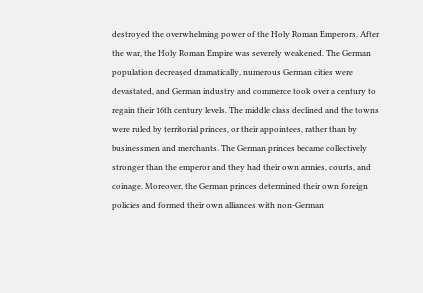destroyed the overwhelming power of the Holy Roman Emperors. After the war, the Holy Roman Empire was severely weakened. The German population decreased dramatically, numerous German cities were devastated, and German industry and commerce took over a century to regain their 16th century levels. The middle class declined and the towns were ruled by territorial princes, or their appointees, rather than by businessmen and merchants. The German princes became collectively stronger than the emperor and they had their own armies, courts, and coinage. Moreover, the German princes determined their own foreign policies and formed their own alliances with non-German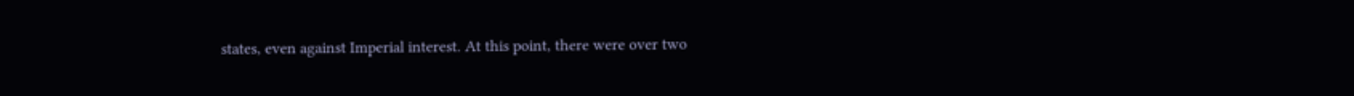states, even against Imperial interest. At this point, there were over two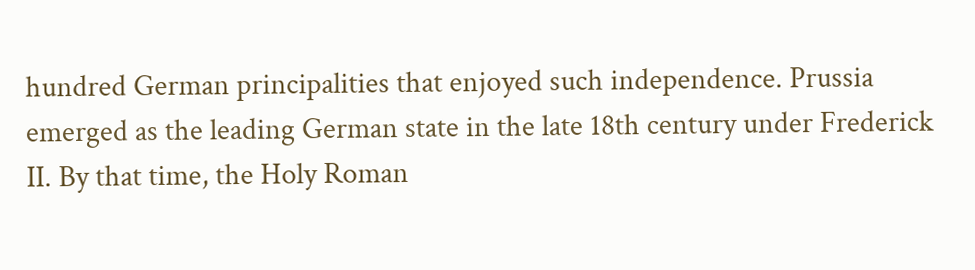hundred German principalities that enjoyed such independence. Prussia emerged as the leading German state in the late 18th century under Frederick II. By that time, the Holy Roman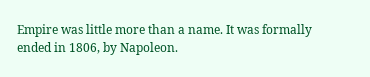Empire was little more than a name. It was formally ended in 1806, by Napoleon.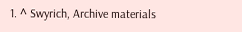1. ^ Swyrich, Archive materials